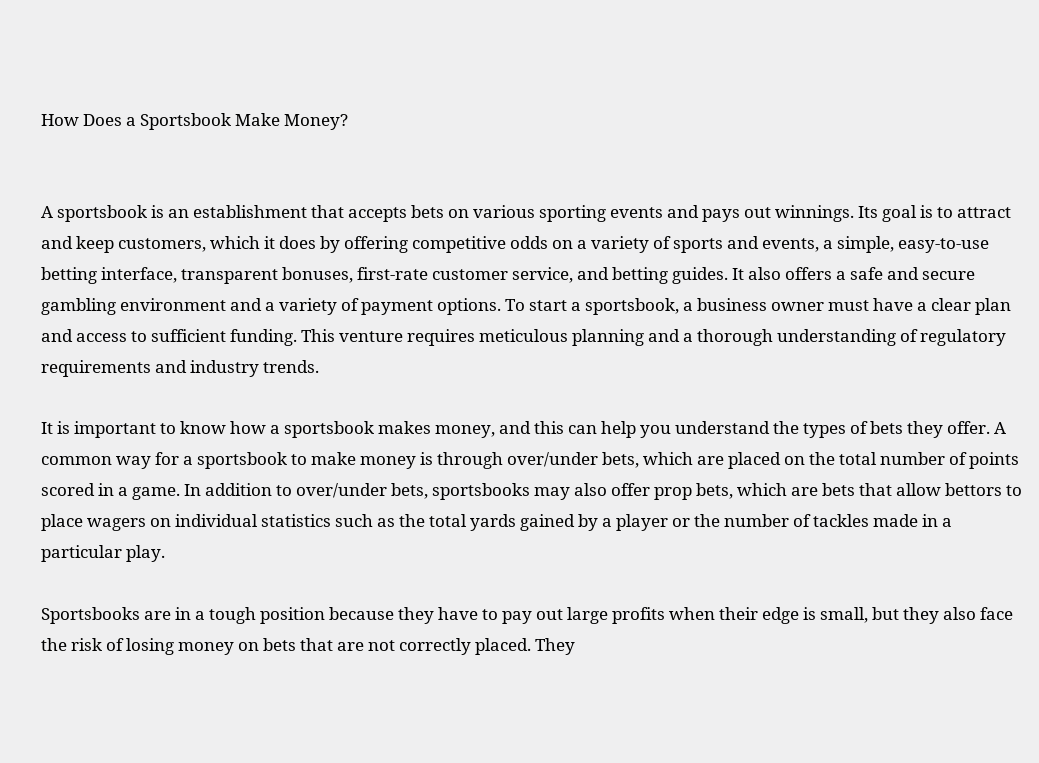How Does a Sportsbook Make Money?


A sportsbook is an establishment that accepts bets on various sporting events and pays out winnings. Its goal is to attract and keep customers, which it does by offering competitive odds on a variety of sports and events, a simple, easy-to-use betting interface, transparent bonuses, first-rate customer service, and betting guides. It also offers a safe and secure gambling environment and a variety of payment options. To start a sportsbook, a business owner must have a clear plan and access to sufficient funding. This venture requires meticulous planning and a thorough understanding of regulatory requirements and industry trends.

It is important to know how a sportsbook makes money, and this can help you understand the types of bets they offer. A common way for a sportsbook to make money is through over/under bets, which are placed on the total number of points scored in a game. In addition to over/under bets, sportsbooks may also offer prop bets, which are bets that allow bettors to place wagers on individual statistics such as the total yards gained by a player or the number of tackles made in a particular play.

Sportsbooks are in a tough position because they have to pay out large profits when their edge is small, but they also face the risk of losing money on bets that are not correctly placed. They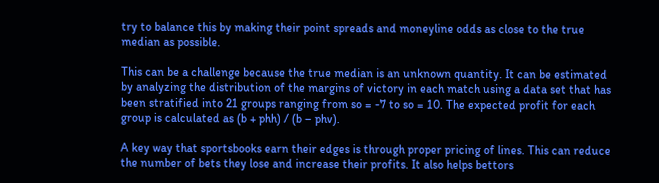try to balance this by making their point spreads and moneyline odds as close to the true median as possible.

This can be a challenge because the true median is an unknown quantity. It can be estimated by analyzing the distribution of the margins of victory in each match using a data set that has been stratified into 21 groups ranging from so = -7 to so = 10. The expected profit for each group is calculated as (b + phh) / (b – phv).

A key way that sportsbooks earn their edges is through proper pricing of lines. This can reduce the number of bets they lose and increase their profits. It also helps bettors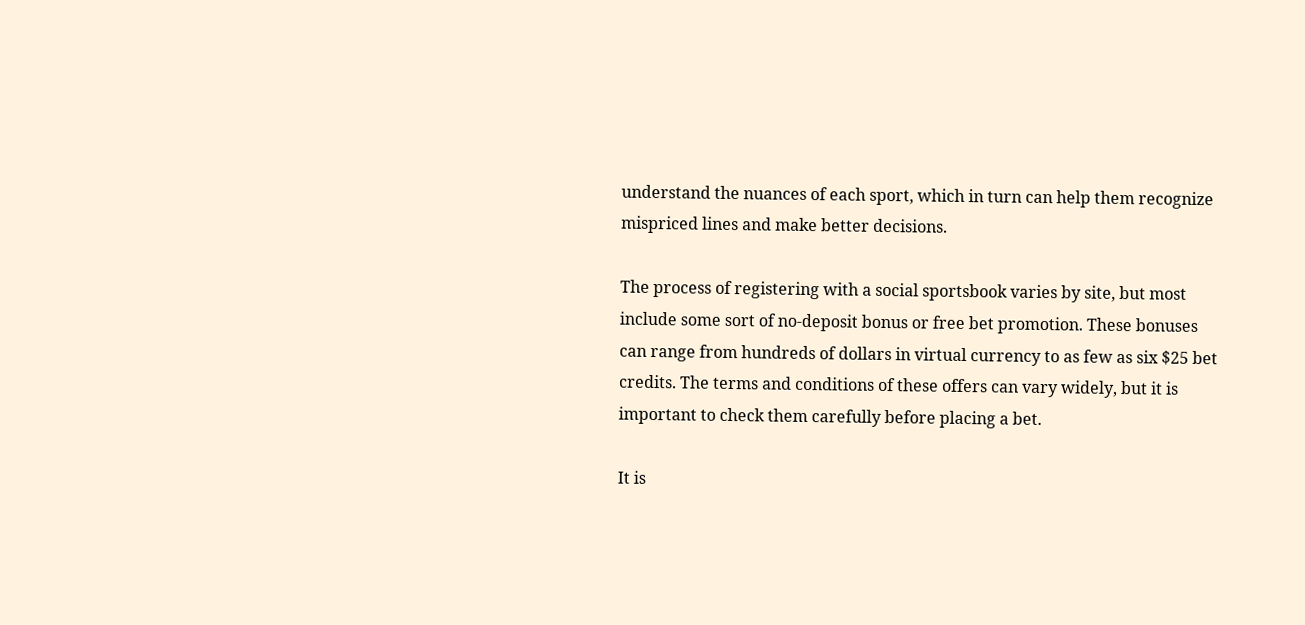understand the nuances of each sport, which in turn can help them recognize mispriced lines and make better decisions.

The process of registering with a social sportsbook varies by site, but most include some sort of no-deposit bonus or free bet promotion. These bonuses can range from hundreds of dollars in virtual currency to as few as six $25 bet credits. The terms and conditions of these offers can vary widely, but it is important to check them carefully before placing a bet.

It is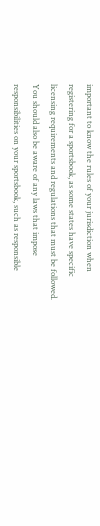important to know the rules of your jurisdiction when registering for a sportsbook, as some states have specific licensing requirements and regulations that must be followed. You should also be aware of any laws that impose responsibilities on your sportsbook, such as responsible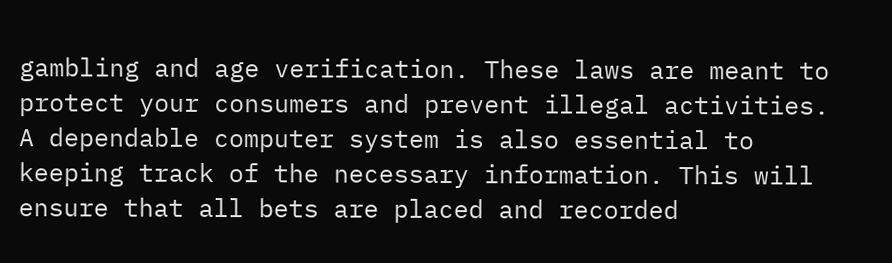gambling and age verification. These laws are meant to protect your consumers and prevent illegal activities. A dependable computer system is also essential to keeping track of the necessary information. This will ensure that all bets are placed and recorded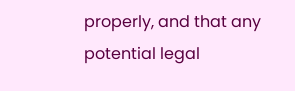properly, and that any potential legal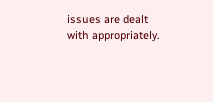issues are dealt with appropriately.